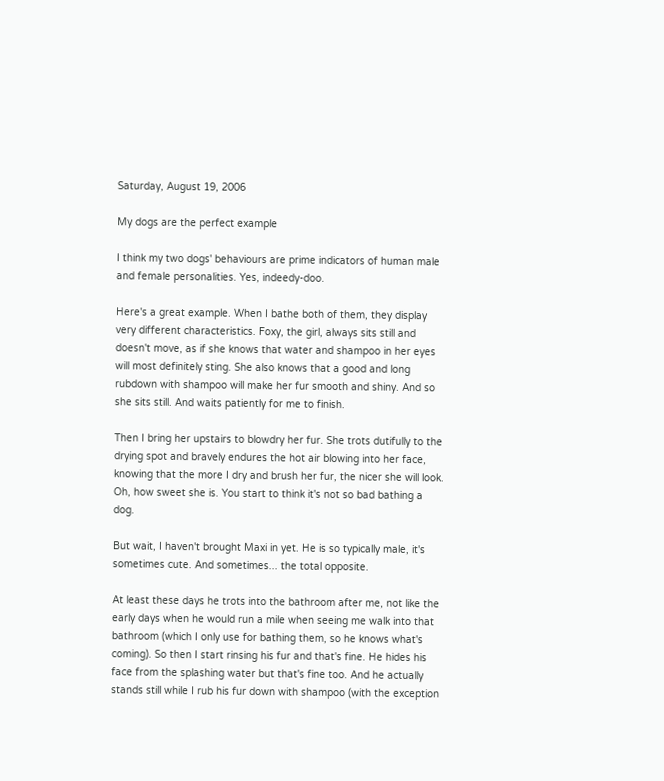Saturday, August 19, 2006

My dogs are the perfect example

I think my two dogs' behaviours are prime indicators of human male and female personalities. Yes, indeedy-doo.

Here's a great example. When I bathe both of them, they display very different characteristics. Foxy, the girl, always sits still and doesn't move, as if she knows that water and shampoo in her eyes will most definitely sting. She also knows that a good and long rubdown with shampoo will make her fur smooth and shiny. And so she sits still. And waits patiently for me to finish.

Then I bring her upstairs to blowdry her fur. She trots dutifully to the drying spot and bravely endures the hot air blowing into her face, knowing that the more I dry and brush her fur, the nicer she will look. Oh, how sweet she is. You start to think it's not so bad bathing a dog.

But wait, I haven't brought Maxi in yet. He is so typically male, it's sometimes cute. And sometimes... the total opposite.

At least these days he trots into the bathroom after me, not like the early days when he would run a mile when seeing me walk into that bathroom (which I only use for bathing them, so he knows what's coming). So then I start rinsing his fur and that's fine. He hides his face from the splashing water but that's fine too. And he actually stands still while I rub his fur down with shampoo (with the exception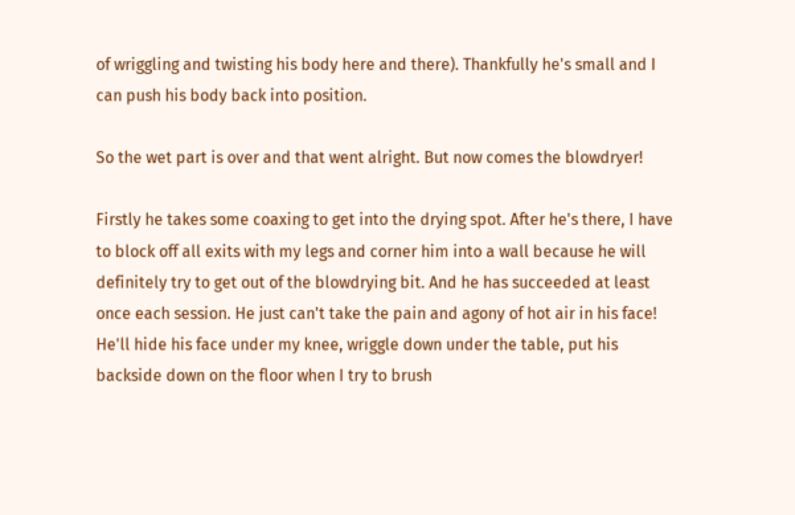of wriggling and twisting his body here and there). Thankfully he's small and I can push his body back into position.

So the wet part is over and that went alright. But now comes the blowdryer!

Firstly he takes some coaxing to get into the drying spot. After he's there, I have to block off all exits with my legs and corner him into a wall because he will definitely try to get out of the blowdrying bit. And he has succeeded at least once each session. He just can't take the pain and agony of hot air in his face! He'll hide his face under my knee, wriggle down under the table, put his backside down on the floor when I try to brush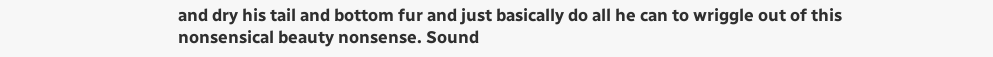and dry his tail and bottom fur and just basically do all he can to wriggle out of this nonsensical beauty nonsense. Sound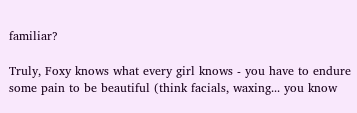familiar?

Truly, Foxy knows what every girl knows - you have to endure some pain to be beautiful (think facials, waxing... you know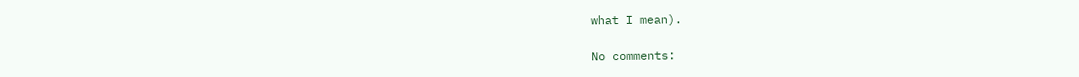what I mean).

No comments: